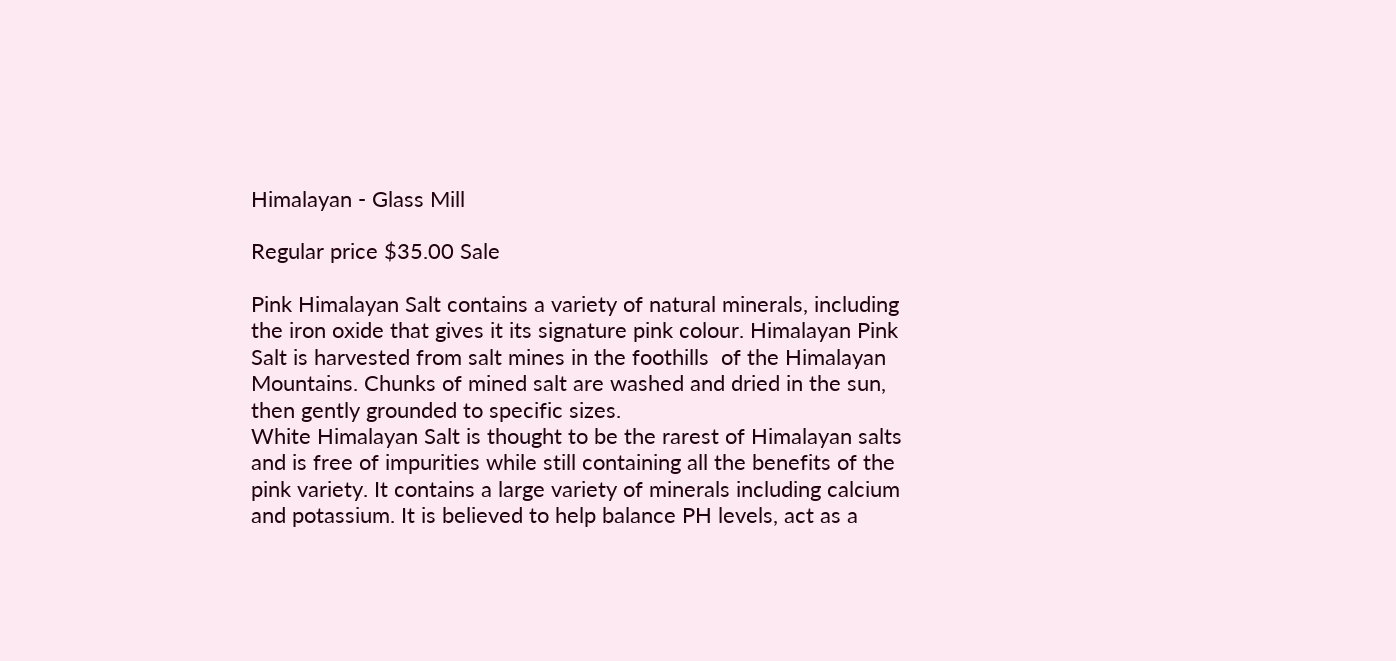Himalayan - Glass Mill

Regular price $35.00 Sale

Pink Himalayan Salt contains a variety of natural minerals, including the iron oxide that gives it its signature pink colour. Himalayan Pink Salt is harvested from salt mines in the foothills  of the Himalayan Mountains. Chunks of mined salt are washed and dried in the sun, then gently grounded to specific sizes.
White Himalayan Salt is thought to be the rarest of Himalayan salts and is free of impurities while still containing all the benefits of the pink variety. It contains a large variety of minerals including calcium and potassium. It is believed to help balance PH levels, act as a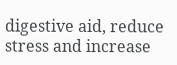digestive aid, reduce stress and increase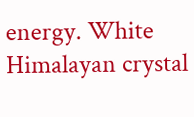energy. White Himalayan crystal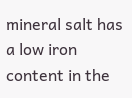mineral salt has a low iron content in the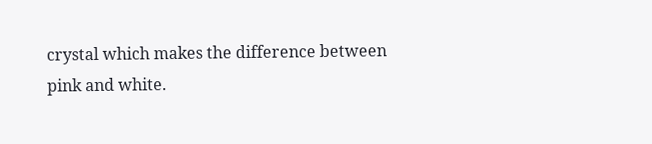crystal which makes the difference between pink and white.